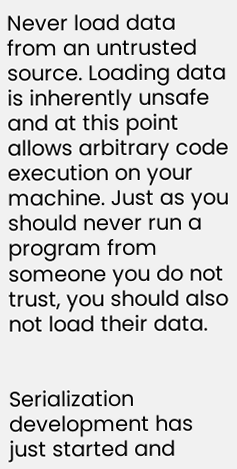Never load data from an untrusted source. Loading data is inherently unsafe and at this point allows arbitrary code execution on your machine. Just as you should never run a program from someone you do not trust, you should also not load their data.


Serialization development has just started and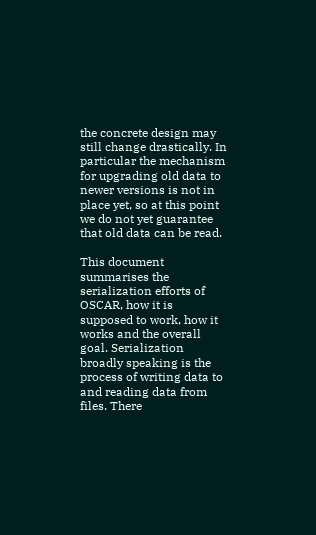the concrete design may still change drastically. In particular the mechanism for upgrading old data to newer versions is not in place yet, so at this point we do not yet guarantee that old data can be read.

This document summarises the serialization efforts of OSCAR, how it is supposed to work, how it works and the overall goal. Serialization broadly speaking is the process of writing data to and reading data from files. There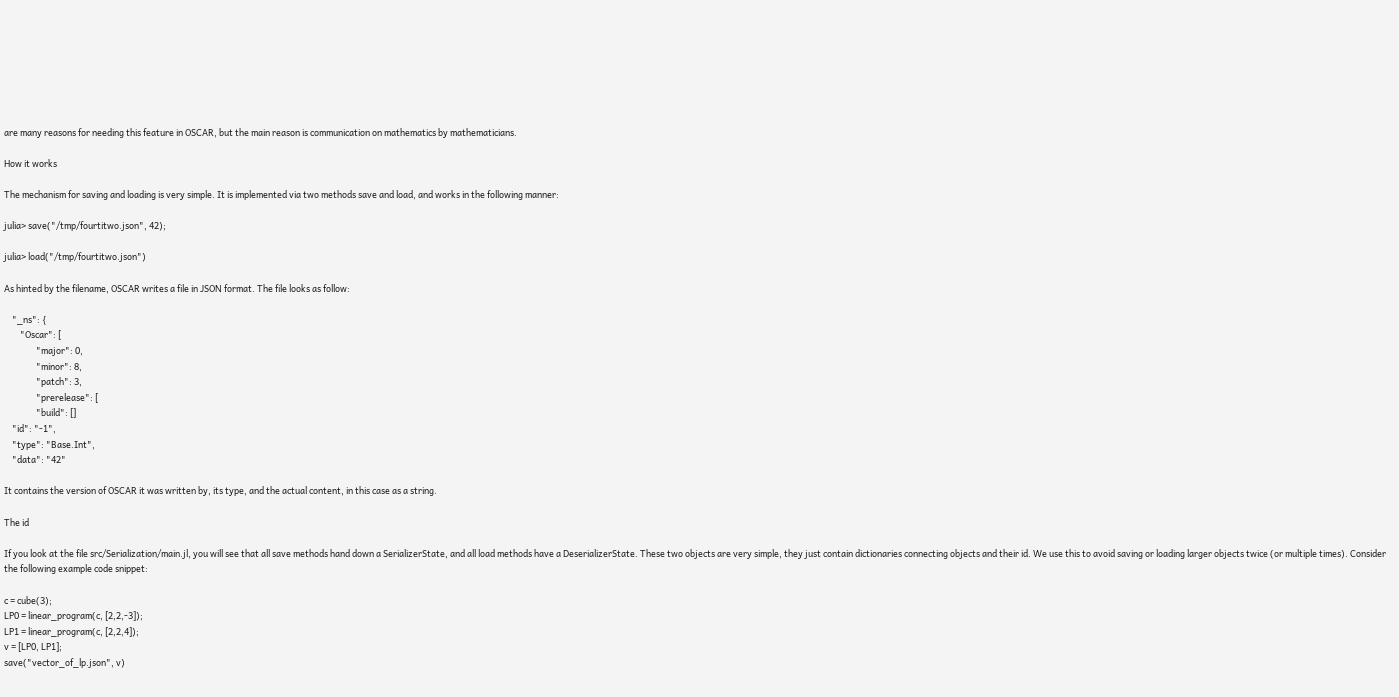are many reasons for needing this feature in OSCAR, but the main reason is communication on mathematics by mathematicians.

How it works

The mechanism for saving and loading is very simple. It is implemented via two methods save and load, and works in the following manner:

julia> save("/tmp/fourtitwo.json", 42);

julia> load("/tmp/fourtitwo.json")

As hinted by the filename, OSCAR writes a file in JSON format. The file looks as follow:

    "_ns": {
        "Oscar": [
                "major": 0,
                "minor": 8,
                "patch": 3,
                "prerelease": [
                "build": []
    "id": "-1",
    "type": "Base.Int",
    "data": "42"

It contains the version of OSCAR it was written by, its type, and the actual content, in this case as a string.

The id

If you look at the file src/Serialization/main.jl, you will see that all save methods hand down a SerializerState, and all load methods have a DeserializerState. These two objects are very simple, they just contain dictionaries connecting objects and their id. We use this to avoid saving or loading larger objects twice (or multiple times). Consider the following example code snippet:

c = cube(3);
LP0 = linear_program(c, [2,2,-3]);
LP1 = linear_program(c, [2,2,4]);
v = [LP0, LP1];
save("vector_of_lp.json", v)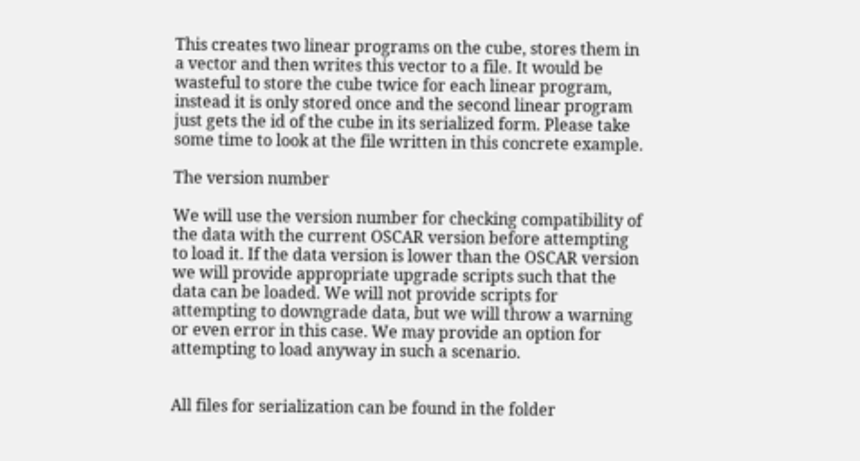This creates two linear programs on the cube, stores them in a vector and then writes this vector to a file. It would be wasteful to store the cube twice for each linear program, instead it is only stored once and the second linear program just gets the id of the cube in its serialized form. Please take some time to look at the file written in this concrete example.

The version number

We will use the version number for checking compatibility of the data with the current OSCAR version before attempting to load it. If the data version is lower than the OSCAR version we will provide appropriate upgrade scripts such that the data can be loaded. We will not provide scripts for attempting to downgrade data, but we will throw a warning or even error in this case. We may provide an option for attempting to load anyway in such a scenario.


All files for serialization can be found in the folder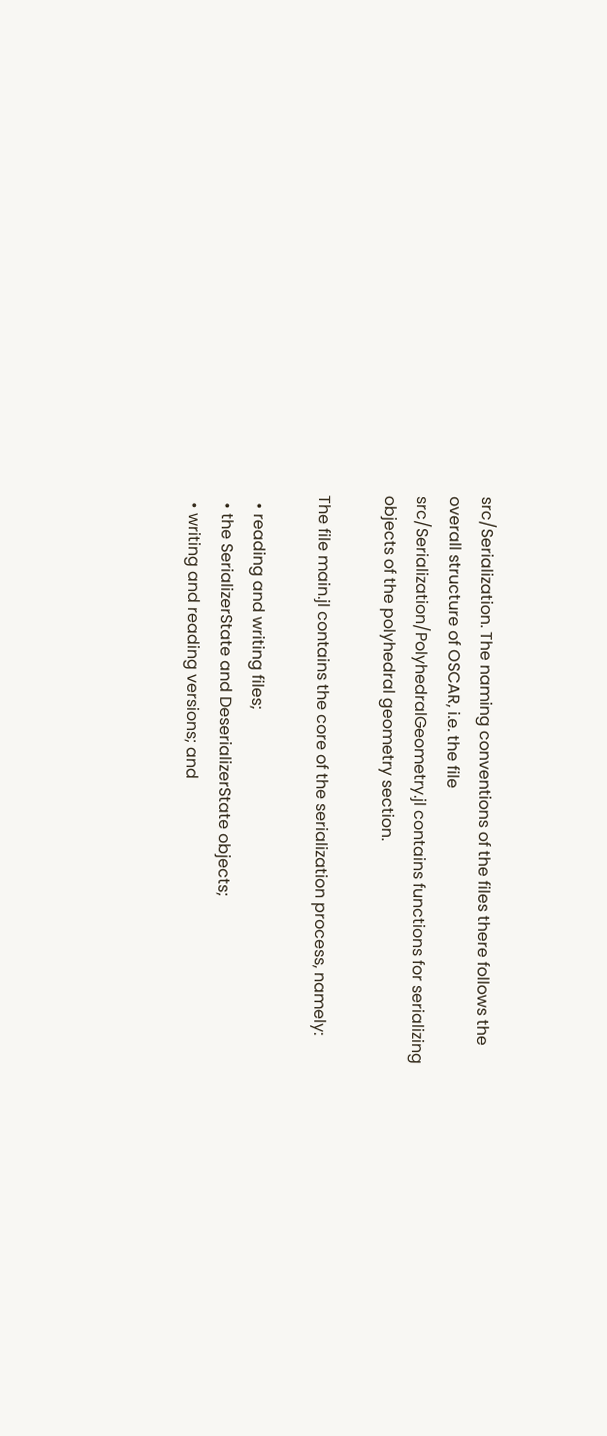src/Serialization. The naming conventions of the files there follows the overall structure of OSCAR, i.e. the file src/Serialization/PolyhedralGeometry.jl contains functions for serializing objects of the polyhedral geometry section.

The file main.jl contains the core of the serialization process, namely:

  • reading and writing files;
  • the SerializerState and DeserializerState objects;
  • writing and reading versions; and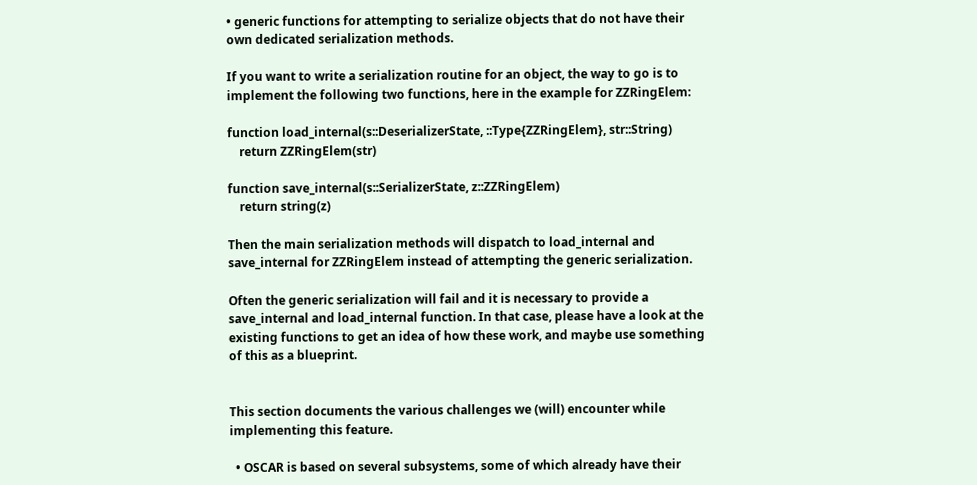• generic functions for attempting to serialize objects that do not have their own dedicated serialization methods.

If you want to write a serialization routine for an object, the way to go is to implement the following two functions, here in the example for ZZRingElem:

function load_internal(s::DeserializerState, ::Type{ZZRingElem}, str::String)
    return ZZRingElem(str)

function save_internal(s::SerializerState, z::ZZRingElem)
    return string(z)

Then the main serialization methods will dispatch to load_internal and save_internal for ZZRingElem instead of attempting the generic serialization.

Often the generic serialization will fail and it is necessary to provide a save_internal and load_internal function. In that case, please have a look at the existing functions to get an idea of how these work, and maybe use something of this as a blueprint.


This section documents the various challenges we (will) encounter while implementing this feature.

  • OSCAR is based on several subsystems, some of which already have their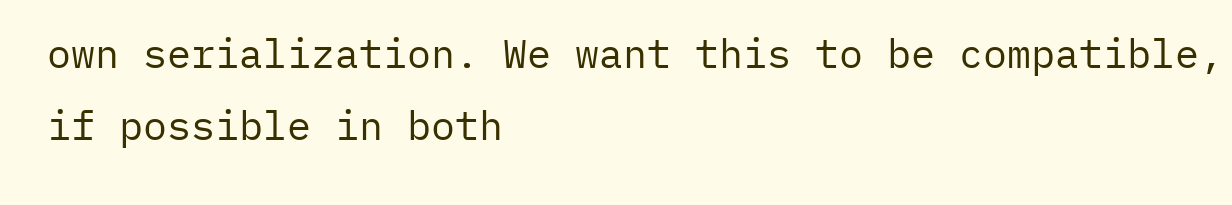own serialization. We want this to be compatible, if possible in both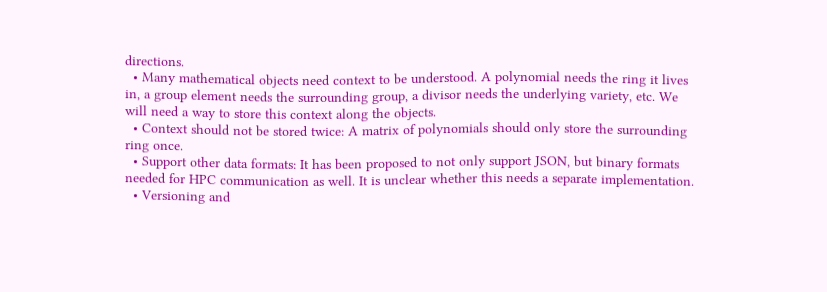directions.
  • Many mathematical objects need context to be understood. A polynomial needs the ring it lives in, a group element needs the surrounding group, a divisor needs the underlying variety, etc. We will need a way to store this context along the objects.
  • Context should not be stored twice: A matrix of polynomials should only store the surrounding ring once.
  • Support other data formats: It has been proposed to not only support JSON, but binary formats needed for HPC communication as well. It is unclear whether this needs a separate implementation.
  • Versioning and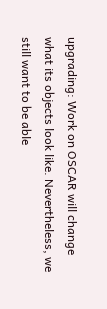upgrading: Work on OSCAR will change what its objects look like. Nevertheless, we still want to be able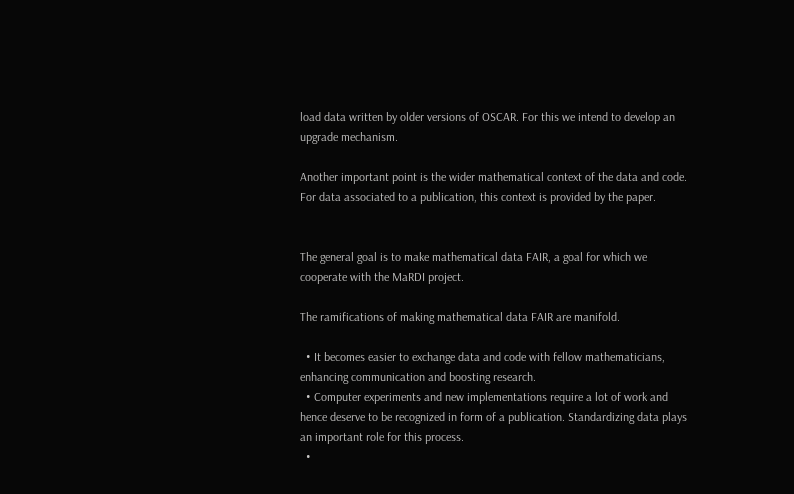load data written by older versions of OSCAR. For this we intend to develop an upgrade mechanism.

Another important point is the wider mathematical context of the data and code. For data associated to a publication, this context is provided by the paper.


The general goal is to make mathematical data FAIR, a goal for which we cooperate with the MaRDI project.

The ramifications of making mathematical data FAIR are manifold.

  • It becomes easier to exchange data and code with fellow mathematicians, enhancing communication and boosting research.
  • Computer experiments and new implementations require a lot of work and hence deserve to be recognized in form of a publication. Standardizing data plays an important role for this process.
  •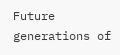Future generations of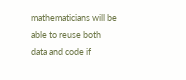mathematicians will be able to reuse both data and code if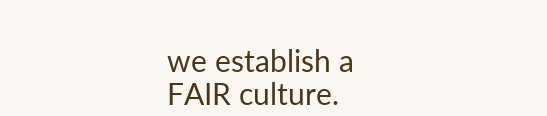we establish a FAIR culture.